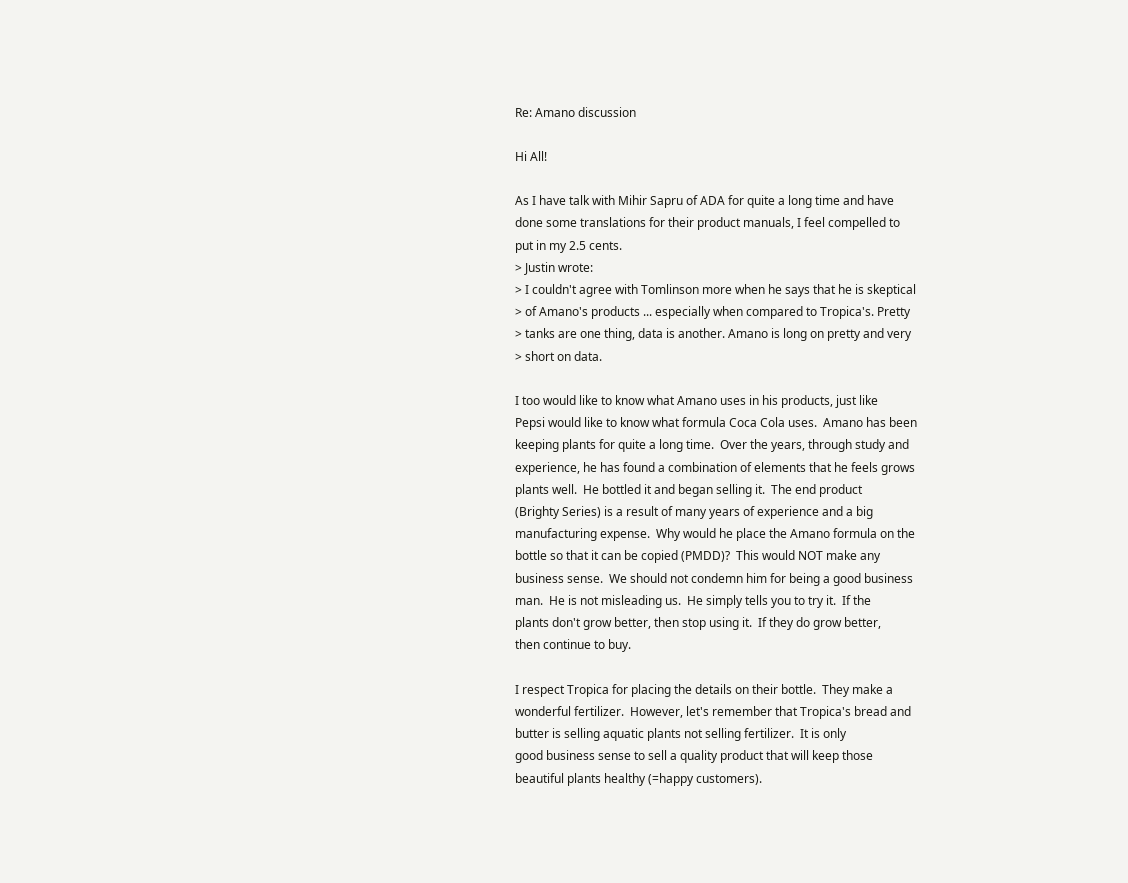Re: Amano discussion

Hi All!

As I have talk with Mihir Sapru of ADA for quite a long time and have
done some translations for their product manuals, I feel compelled to
put in my 2.5 cents.
> Justin wrote:
> I couldn't agree with Tomlinson more when he says that he is skeptical
> of Amano's products ... especially when compared to Tropica's. Pretty
> tanks are one thing, data is another. Amano is long on pretty and very
> short on data.

I too would like to know what Amano uses in his products, just like
Pepsi would like to know what formula Coca Cola uses.  Amano has been
keeping plants for quite a long time.  Over the years, through study and
experience, he has found a combination of elements that he feels grows
plants well.  He bottled it and began selling it.  The end product
(Brighty Series) is a result of many years of experience and a big
manufacturing expense.  Why would he place the Amano formula on the
bottle so that it can be copied (PMDD)?  This would NOT make any
business sense.  We should not condemn him for being a good business
man.  He is not misleading us.  He simply tells you to try it.  If the
plants don't grow better, then stop using it.  If they do grow better,
then continue to buy.

I respect Tropica for placing the details on their bottle.  They make a
wonderful fertilizer.  However, let's remember that Tropica's bread and
butter is selling aquatic plants not selling fertilizer.  It is only
good business sense to sell a quality product that will keep those
beautiful plants healthy (=happy customers).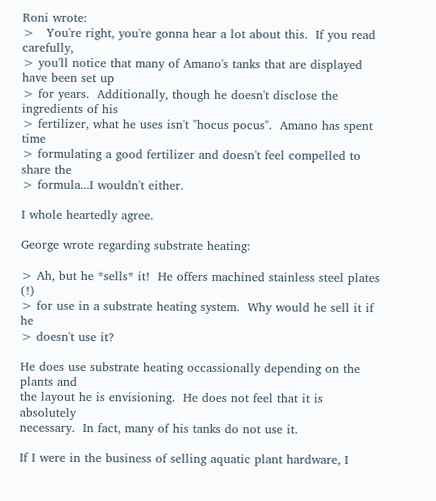Roni wrote:
>   You're right, you're gonna hear a lot about this.  If you read carefully,
> you'll notice that many of Amano's tanks that are displayed have been set up
> for years.  Additionally, though he doesn't disclose the ingredients of his
> fertilizer, what he uses isn't "hocus pocus".  Amano has spent time
> formulating a good fertilizer and doesn't feel compelled to share the
> formula...I wouldn't either.

I whole heartedly agree.

George wrote regarding substrate heating:

> Ah, but he *sells* it!  He offers machined stainless steel plates (!)
> for use in a substrate heating system.  Why would he sell it if he
> doesn't use it?

He does use substrate heating occassionally depending on the plants and
the layout he is envisioning.  He does not feel that it is absolutely
necessary.  In fact, many of his tanks do not use it.

If I were in the business of selling aquatic plant hardware, I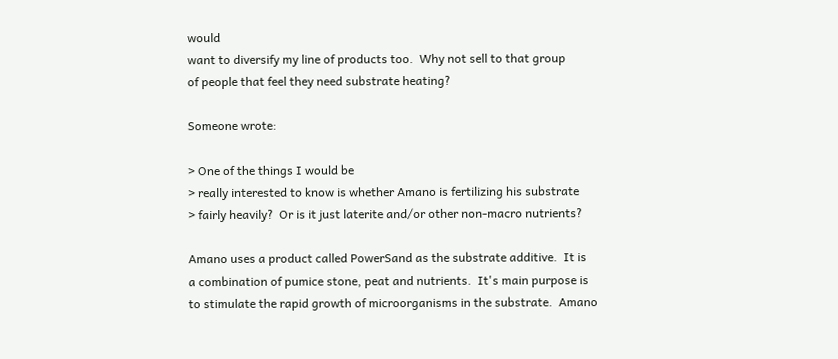would
want to diversify my line of products too.  Why not sell to that group
of people that feel they need substrate heating?

Someone wrote:

> One of the things I would be
> really interested to know is whether Amano is fertilizing his substrate
> fairly heavily?  Or is it just laterite and/or other non-macro nutrients?

Amano uses a product called PowerSand as the substrate additive.  It is
a combination of pumice stone, peat and nutrients.  It's main purpose is
to stimulate the rapid growth of microorganisms in the substrate.  Amano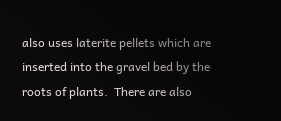also uses laterite pellets which are inserted into the gravel bed by the
roots of plants.  There are also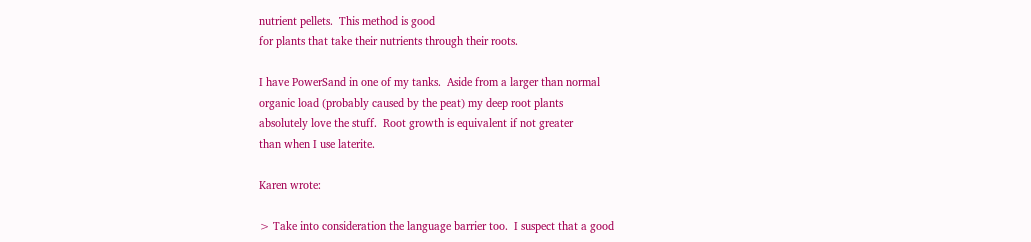nutrient pellets.  This method is good
for plants that take their nutrients through their roots.

I have PowerSand in one of my tanks.  Aside from a larger than normal
organic load (probably caused by the peat) my deep root plants
absolutely love the stuff.  Root growth is equivalent if not greater
than when I use laterite.

Karen wrote:

> Take into consideration the language barrier too.  I suspect that a good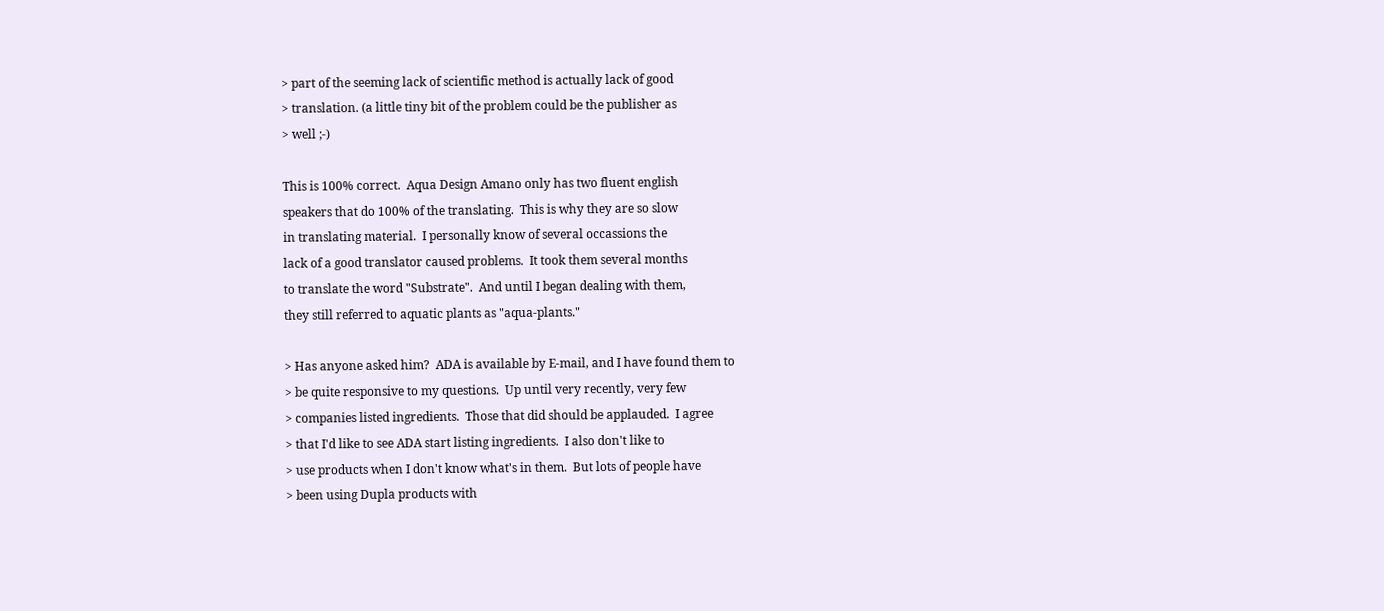> part of the seeming lack of scientific method is actually lack of good
> translation. (a little tiny bit of the problem could be the publisher as
> well ;-)

This is 100% correct.  Aqua Design Amano only has two fluent english
speakers that do 100% of the translating.  This is why they are so slow
in translating material.  I personally know of several occassions the
lack of a good translator caused problems.  It took them several months
to translate the word "Substrate".  And until I began dealing with them,
they still referred to aquatic plants as "aqua-plants."

> Has anyone asked him?  ADA is available by E-mail, and I have found them to
> be quite responsive to my questions.  Up until very recently, very few
> companies listed ingredients.  Those that did should be applauded.  I agree
> that I'd like to see ADA start listing ingredients.  I also don't like to
> use products when I don't know what's in them.  But lots of people have
> been using Dupla products with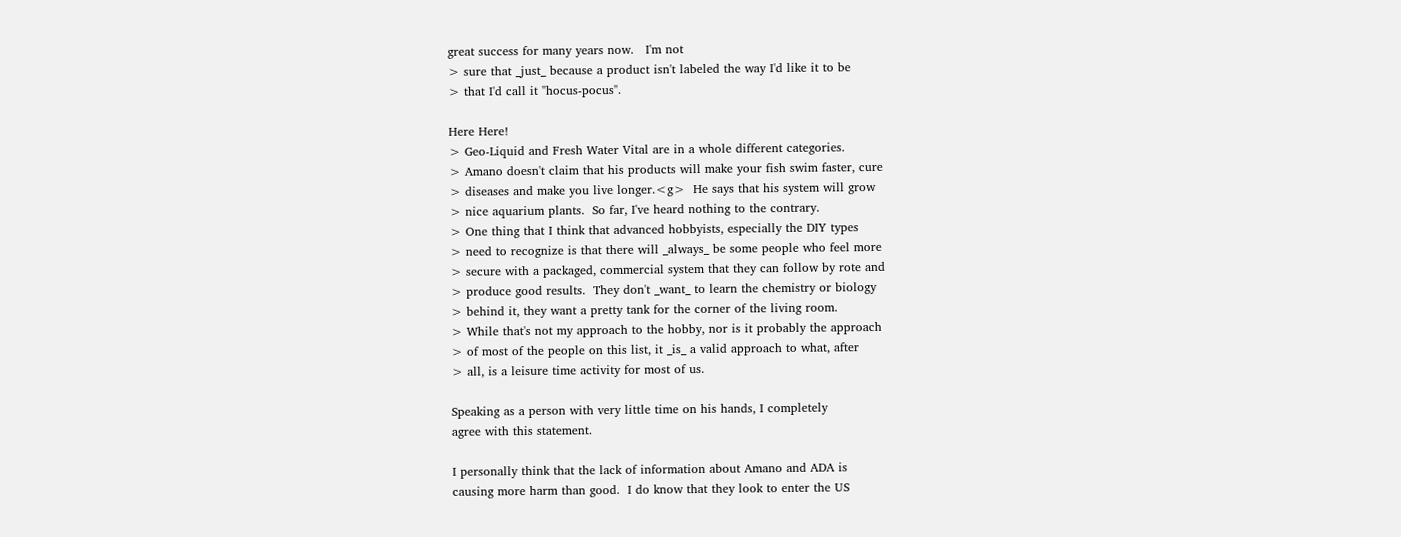great success for many years now.   I'm not
> sure that _just_ because a product isn't labeled the way I'd like it to be
> that I'd call it "hocus-pocus".

Here Here!
> Geo-Liquid and Fresh Water Vital are in a whole different categories.
> Amano doesn't claim that his products will make your fish swim faster, cure
> diseases and make you live longer.<g>  He says that his system will grow
> nice aquarium plants.  So far, I've heard nothing to the contrary.
> One thing that I think that advanced hobbyists, especially the DIY types
> need to recognize is that there will _always_ be some people who feel more
> secure with a packaged, commercial system that they can follow by rote and
> produce good results.  They don't _want_ to learn the chemistry or biology
> behind it, they want a pretty tank for the corner of the living room.
> While that's not my approach to the hobby, nor is it probably the approach
> of most of the people on this list, it _is_ a valid approach to what, after
> all, is a leisure time activity for most of us.

Speaking as a person with very little time on his hands, I completely
agree with this statement.

I personally think that the lack of information about Amano and ADA is
causing more harm than good.  I do know that they look to enter the US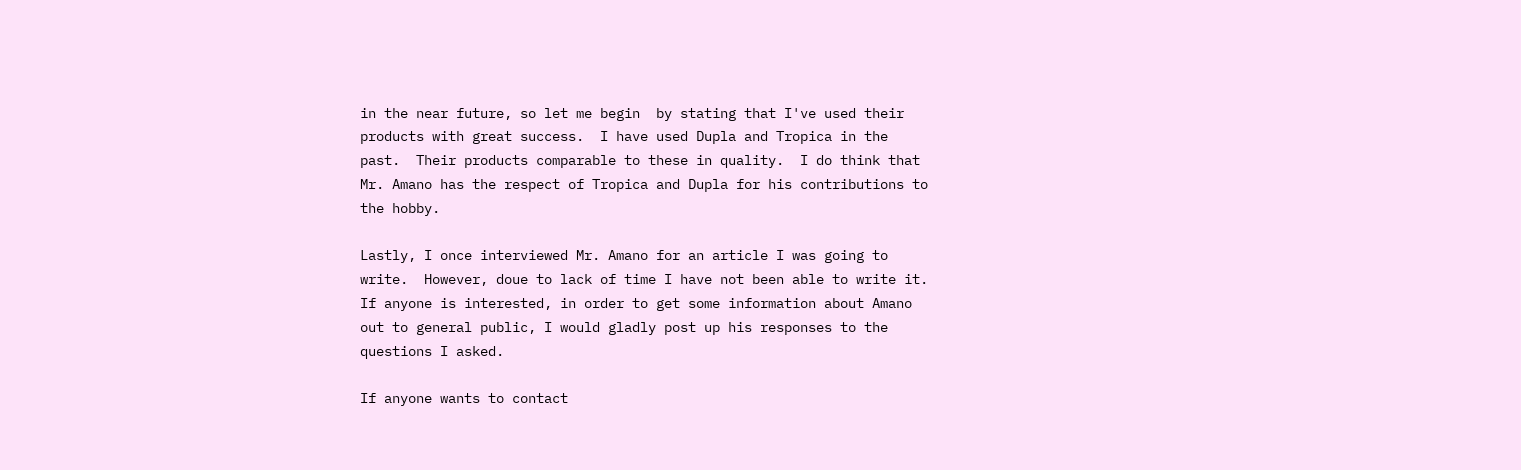in the near future, so let me begin  by stating that I've used their
products with great success.  I have used Dupla and Tropica in the
past.  Their products comparable to these in quality.  I do think that
Mr. Amano has the respect of Tropica and Dupla for his contributions to
the hobby.

Lastly, I once interviewed Mr. Amano for an article I was going to
write.  However, doue to lack of time I have not been able to write it.
If anyone is interested, in order to get some information about Amano
out to general public, I would gladly post up his responses to the
questions I asked.

If anyone wants to contact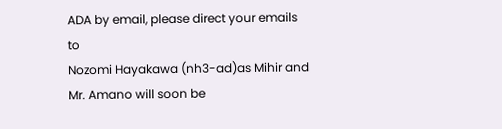ADA by email, please direct your emails to
Nozomi Hayakawa (nh3-ad)as Mihir and Mr. Amano will soon be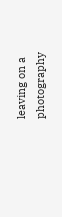leaving on a
photography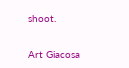shoot.


Art Giacosa